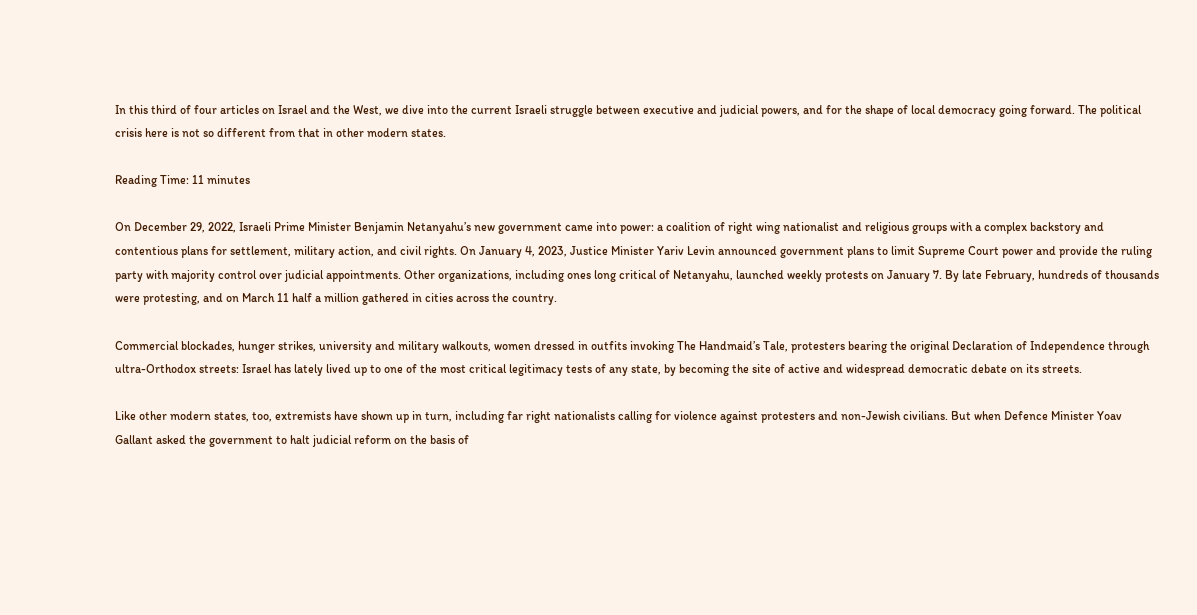In this third of four articles on Israel and the West, we dive into the current Israeli struggle between executive and judicial powers, and for the shape of local democracy going forward. The political crisis here is not so different from that in other modern states.

Reading Time: 11 minutes

On December 29, 2022, Israeli Prime Minister Benjamin Netanyahu’s new government came into power: a coalition of right wing nationalist and religious groups with a complex backstory and contentious plans for settlement, military action, and civil rights. On January 4, 2023, Justice Minister Yariv Levin announced government plans to limit Supreme Court power and provide the ruling party with majority control over judicial appointments. Other organizations, including ones long critical of Netanyahu, launched weekly protests on January 7. By late February, hundreds of thousands were protesting, and on March 11 half a million gathered in cities across the country.

Commercial blockades, hunger strikes, university and military walkouts, women dressed in outfits invoking The Handmaid’s Tale, protesters bearing the original Declaration of Independence through ultra-Orthodox streets: Israel has lately lived up to one of the most critical legitimacy tests of any state, by becoming the site of active and widespread democratic debate on its streets.

Like other modern states, too, extremists have shown up in turn, including far right nationalists calling for violence against protesters and non-Jewish civilians. But when Defence Minister Yoav Gallant asked the government to halt judicial reform on the basis of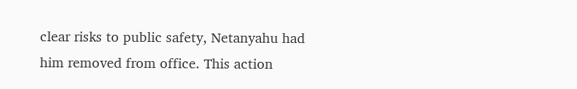clear risks to public safety, Netanyahu had him removed from office. This action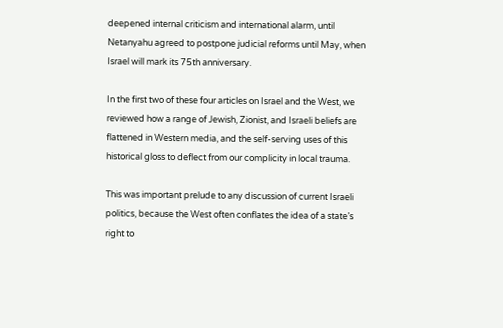deepened internal criticism and international alarm, until Netanyahu agreed to postpone judicial reforms until May, when Israel will mark its 75th anniversary.

In the first two of these four articles on Israel and the West, we reviewed how a range of Jewish, Zionist, and Israeli beliefs are flattened in Western media, and the self-serving uses of this historical gloss to deflect from our complicity in local trauma.

This was important prelude to any discussion of current Israeli politics, because the West often conflates the idea of a state’s right to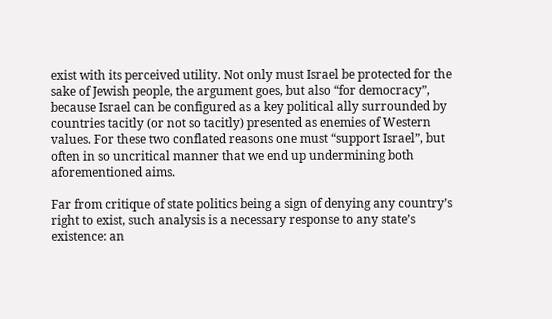exist with its perceived utility. Not only must Israel be protected for the sake of Jewish people, the argument goes, but also “for democracy”, because Israel can be configured as a key political ally surrounded by countries tacitly (or not so tacitly) presented as enemies of Western values. For these two conflated reasons one must “support Israel”, but often in so uncritical manner that we end up undermining both aforementioned aims.

Far from critique of state politics being a sign of denying any country’s right to exist, such analysis is a necessary response to any state’s existence: an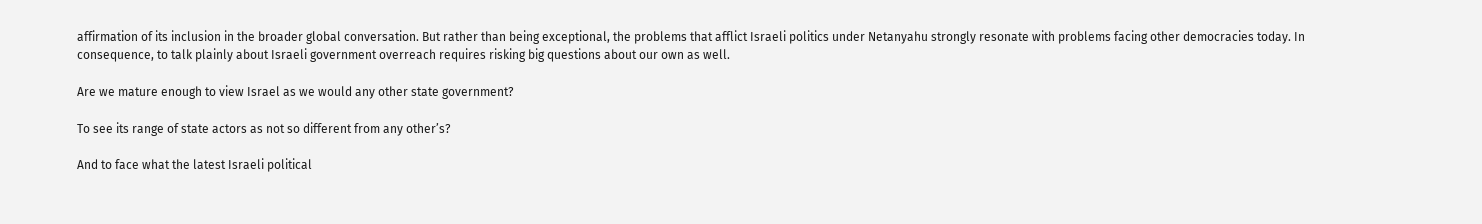affirmation of its inclusion in the broader global conversation. But rather than being exceptional, the problems that afflict Israeli politics under Netanyahu strongly resonate with problems facing other democracies today. In consequence, to talk plainly about Israeli government overreach requires risking big questions about our own as well.

Are we mature enough to view Israel as we would any other state government?

To see its range of state actors as not so different from any other’s?

And to face what the latest Israeli political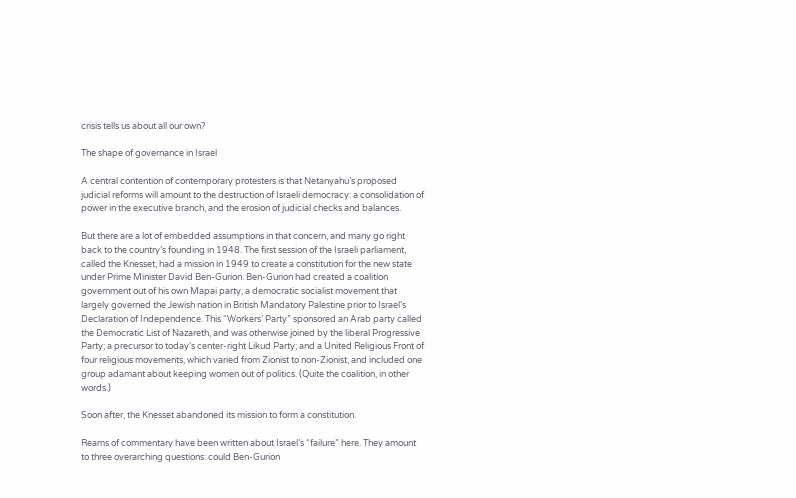crisis tells us about all our own?

The shape of governance in Israel

A central contention of contemporary protesters is that Netanyahu’s proposed judicial reforms will amount to the destruction of Israeli democracy: a consolidation of power in the executive branch, and the erosion of judicial checks and balances.

But there are a lot of embedded assumptions in that concern, and many go right back to the country’s founding in 1948. The first session of the Israeli parliament, called the Knesset, had a mission in 1949 to create a constitution for the new state under Prime Minister David Ben-Gurion. Ben-Gurion had created a coalition government out of his own Mapai party, a democratic socialist movement that largely governed the Jewish nation in British Mandatory Palestine prior to Israel’s Declaration of Independence. This “Workers’ Party” sponsored an Arab party called the Democratic List of Nazareth, and was otherwise joined by the liberal Progressive Party; a precursor to today’s center-right Likud Party; and a United Religious Front of four religious movements, which varied from Zionist to non-Zionist, and included one group adamant about keeping women out of politics. (Quite the coalition, in other words.)

Soon after, the Knesset abandoned its mission to form a constitution.

Reams of commentary have been written about Israel’s “failure” here. They amount to three overarching questions: could Ben-Gurion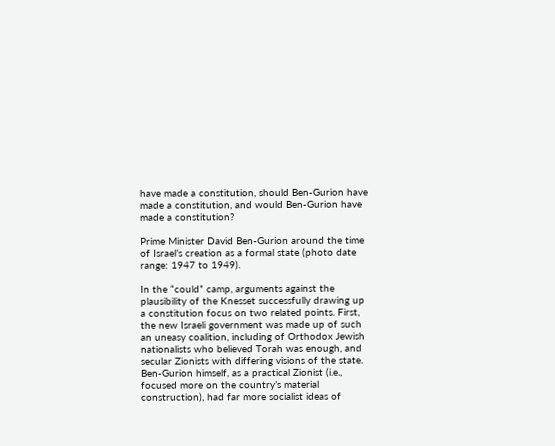have made a constitution, should Ben-Gurion have made a constitution, and would Ben-Gurion have made a constitution?

Prime Minister David Ben-Gurion around the time of Israel’s creation as a formal state (photo date range: 1947 to 1949).

In the “could” camp, arguments against the plausibility of the Knesset successfully drawing up a constitution focus on two related points. First, the new Israeli government was made up of such an uneasy coalition, including of Orthodox Jewish nationalists who believed Torah was enough, and secular Zionists with differing visions of the state. Ben-Gurion himself, as a practical Zionist (i.e., focused more on the country’s material construction), had far more socialist ideas of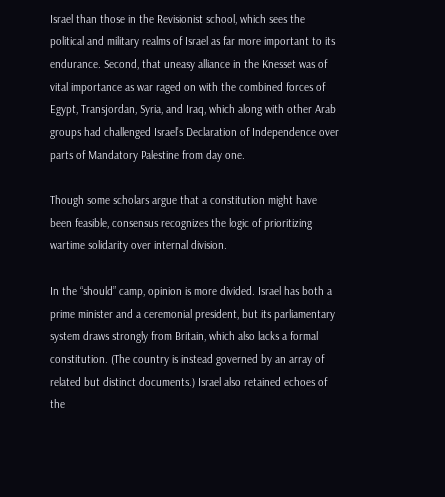Israel than those in the Revisionist school, which sees the political and military realms of Israel as far more important to its endurance. Second, that uneasy alliance in the Knesset was of vital importance as war raged on with the combined forces of Egypt, Transjordan, Syria, and Iraq, which along with other Arab groups had challenged Israel’s Declaration of Independence over parts of Mandatory Palestine from day one.

Though some scholars argue that a constitution might have been feasible, consensus recognizes the logic of prioritizing wartime solidarity over internal division.

In the “should” camp, opinion is more divided. Israel has both a prime minister and a ceremonial president, but its parliamentary system draws strongly from Britain, which also lacks a formal constitution. (The country is instead governed by an array of related but distinct documents.) Israel also retained echoes of the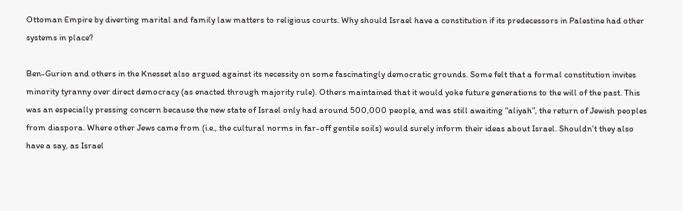Ottoman Empire by diverting marital and family law matters to religious courts. Why should Israel have a constitution if its predecessors in Palestine had other systems in place?

Ben-Gurion and others in the Knesset also argued against its necessity on some fascinatingly democratic grounds. Some felt that a formal constitution invites minority tyranny over direct democracy (as enacted through majority rule). Others maintained that it would yoke future generations to the will of the past. This was an especially pressing concern because the new state of Israel only had around 500,000 people, and was still awaiting “aliyah”, the return of Jewish peoples from diaspora. Where other Jews came from (i.e., the cultural norms in far-off gentile soils) would surely inform their ideas about Israel. Shouldn’t they also have a say, as Israel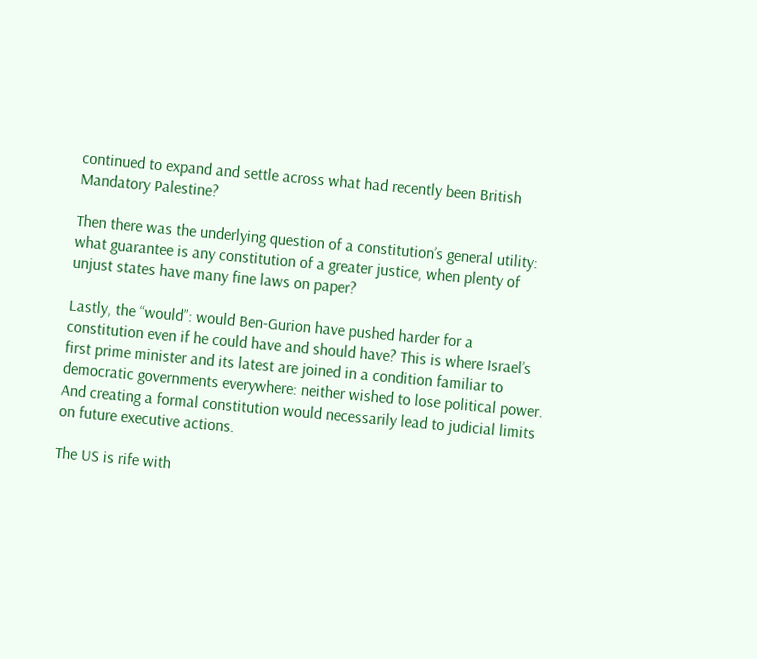continued to expand and settle across what had recently been British Mandatory Palestine?

Then there was the underlying question of a constitution’s general utility: what guarantee is any constitution of a greater justice, when plenty of unjust states have many fine laws on paper?

Lastly, the “would”: would Ben-Gurion have pushed harder for a constitution even if he could have and should have? This is where Israel’s first prime minister and its latest are joined in a condition familiar to democratic governments everywhere: neither wished to lose political power. And creating a formal constitution would necessarily lead to judicial limits on future executive actions.

The US is rife with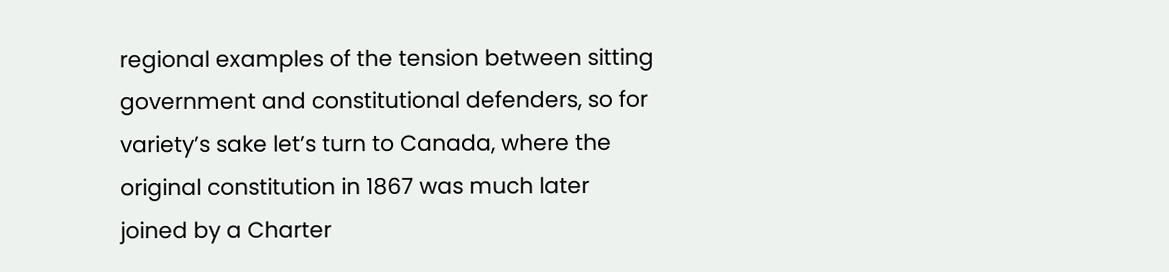regional examples of the tension between sitting government and constitutional defenders, so for variety’s sake let’s turn to Canada, where the original constitution in 1867 was much later joined by a Charter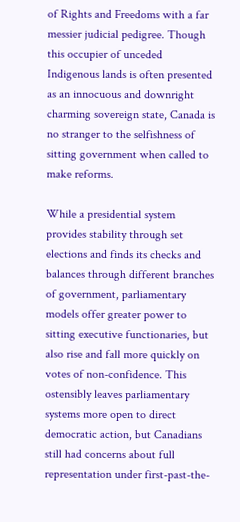of Rights and Freedoms with a far messier judicial pedigree. Though this occupier of unceded Indigenous lands is often presented as an innocuous and downright charming sovereign state, Canada is no stranger to the selfishness of sitting government when called to make reforms.

While a presidential system provides stability through set elections and finds its checks and balances through different branches of government, parliamentary models offer greater power to sitting executive functionaries, but also rise and fall more quickly on votes of non-confidence. This ostensibly leaves parliamentary systems more open to direct democratic action, but Canadians still had concerns about full representation under first-past-the-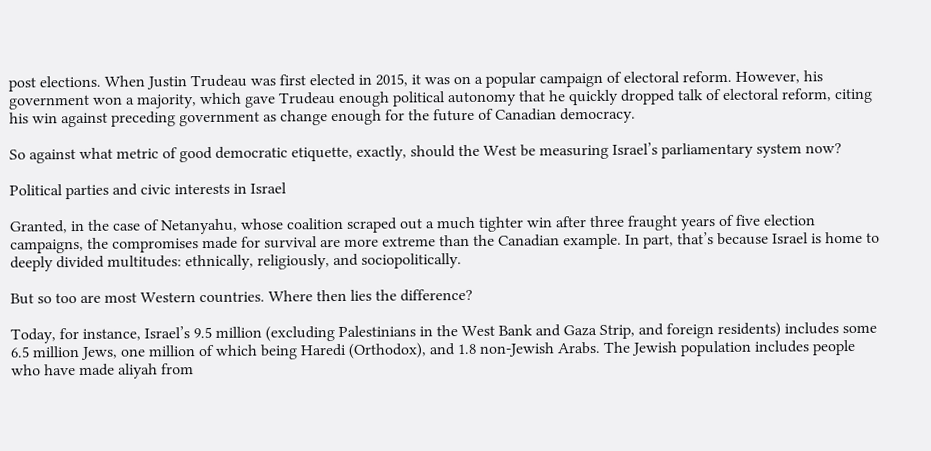post elections. When Justin Trudeau was first elected in 2015, it was on a popular campaign of electoral reform. However, his government won a majority, which gave Trudeau enough political autonomy that he quickly dropped talk of electoral reform, citing his win against preceding government as change enough for the future of Canadian democracy.

So against what metric of good democratic etiquette, exactly, should the West be measuring Israel’s parliamentary system now?

Political parties and civic interests in Israel

Granted, in the case of Netanyahu, whose coalition scraped out a much tighter win after three fraught years of five election campaigns, the compromises made for survival are more extreme than the Canadian example. In part, that’s because Israel is home to deeply divided multitudes: ethnically, religiously, and sociopolitically.

But so too are most Western countries. Where then lies the difference?

Today, for instance, Israel’s 9.5 million (excluding Palestinians in the West Bank and Gaza Strip, and foreign residents) includes some 6.5 million Jews, one million of which being Haredi (Orthodox), and 1.8 non-Jewish Arabs. The Jewish population includes people who have made aliyah from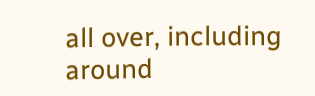all over, including around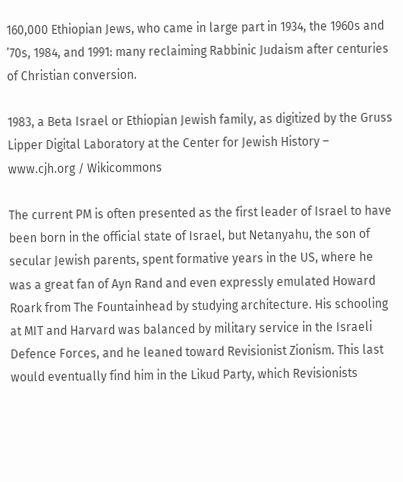160,000 Ethiopian Jews, who came in large part in 1934, the 1960s and ’70s, 1984, and 1991: many reclaiming Rabbinic Judaism after centuries of Christian conversion.

1983, a Beta Israel or Ethiopian Jewish family, as digitized by the Gruss Lipper Digital Laboratory at the Center for Jewish History – www.cjh.org / Wikicommons

The current PM is often presented as the first leader of Israel to have been born in the official state of Israel, but Netanyahu, the son of secular Jewish parents, spent formative years in the US, where he was a great fan of Ayn Rand and even expressly emulated Howard Roark from The Fountainhead by studying architecture. His schooling at MIT and Harvard was balanced by military service in the Israeli Defence Forces, and he leaned toward Revisionist Zionism. This last would eventually find him in the Likud Party, which Revisionists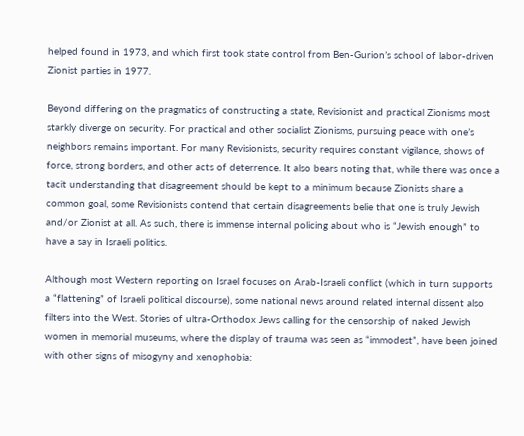helped found in 1973, and which first took state control from Ben-Gurion’s school of labor-driven Zionist parties in 1977.

Beyond differing on the pragmatics of constructing a state, Revisionist and practical Zionisms most starkly diverge on security. For practical and other socialist Zionisms, pursuing peace with one’s neighbors remains important. For many Revisionists, security requires constant vigilance, shows of force, strong borders, and other acts of deterrence. It also bears noting that, while there was once a tacit understanding that disagreement should be kept to a minimum because Zionists share a common goal, some Revisionists contend that certain disagreements belie that one is truly Jewish and/or Zionist at all. As such, there is immense internal policing about who is “Jewish enough” to have a say in Israeli politics.

Although most Western reporting on Israel focuses on Arab-Israeli conflict (which in turn supports a “flattening” of Israeli political discourse), some national news around related internal dissent also filters into the West. Stories of ultra-Orthodox Jews calling for the censorship of naked Jewish women in memorial museums, where the display of trauma was seen as “immodest”, have been joined with other signs of misogyny and xenophobia: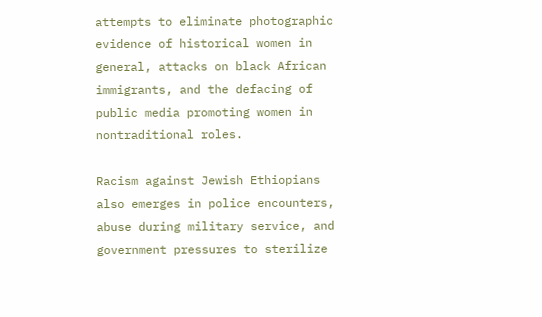attempts to eliminate photographic evidence of historical women in general, attacks on black African immigrants, and the defacing of public media promoting women in nontraditional roles.

Racism against Jewish Ethiopians also emerges in police encounters, abuse during military service, and government pressures to sterilize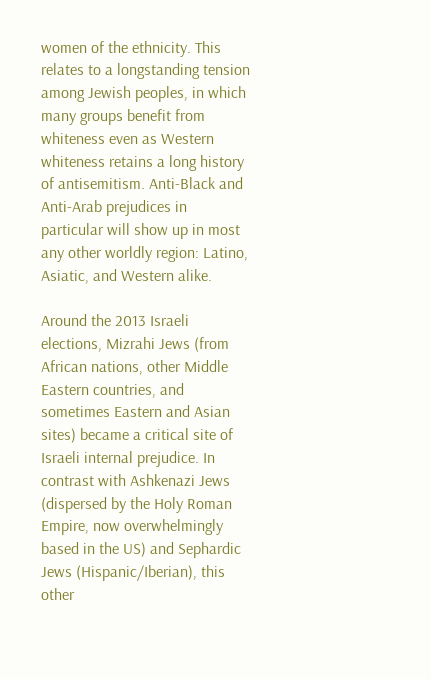women of the ethnicity. This relates to a longstanding tension among Jewish peoples, in which many groups benefit from whiteness even as Western whiteness retains a long history of antisemitism. Anti-Black and Anti-Arab prejudices in particular will show up in most any other worldly region: Latino, Asiatic, and Western alike.

Around the 2013 Israeli elections, Mizrahi Jews (from African nations, other Middle Eastern countries, and sometimes Eastern and Asian sites) became a critical site of Israeli internal prejudice. In contrast with Ashkenazi Jews (dispersed by the Holy Roman Empire, now overwhelmingly based in the US) and Sephardic Jews (Hispanic/Iberian), this other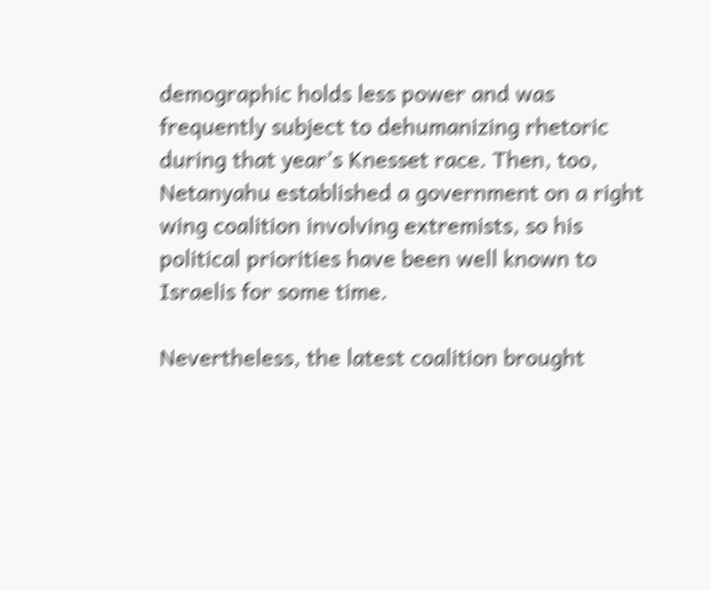demographic holds less power and was frequently subject to dehumanizing rhetoric during that year’s Knesset race. Then, too, Netanyahu established a government on a right wing coalition involving extremists, so his political priorities have been well known to Israelis for some time.

Nevertheless, the latest coalition brought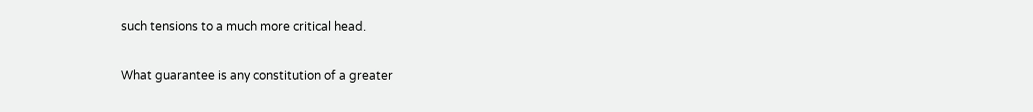such tensions to a much more critical head.

What guarantee is any constitution of a greater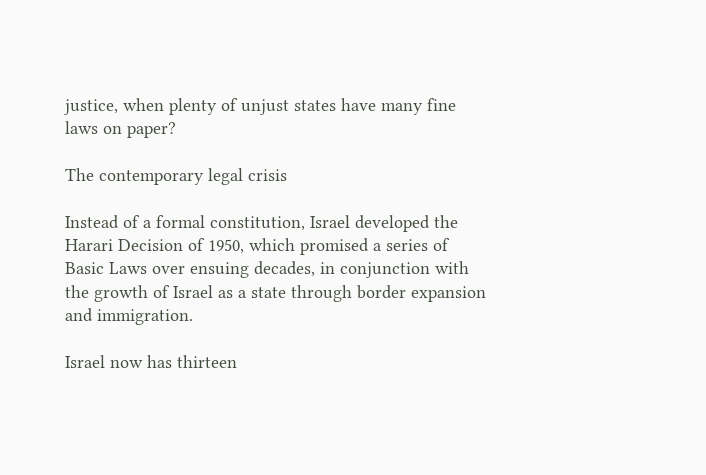justice, when plenty of unjust states have many fine laws on paper?

The contemporary legal crisis

Instead of a formal constitution, Israel developed the Harari Decision of 1950, which promised a series of Basic Laws over ensuing decades, in conjunction with the growth of Israel as a state through border expansion and immigration.

Israel now has thirteen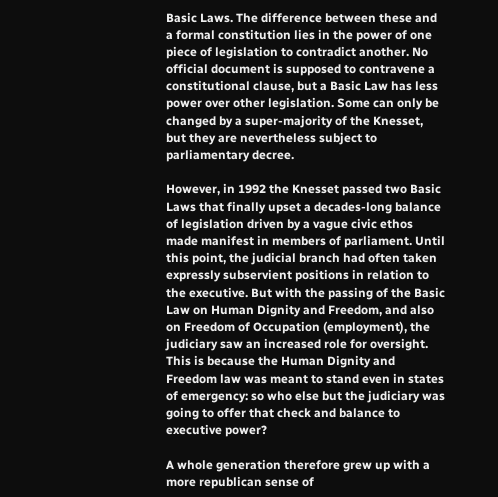Basic Laws. The difference between these and a formal constitution lies in the power of one piece of legislation to contradict another. No official document is supposed to contravene a constitutional clause, but a Basic Law has less power over other legislation. Some can only be changed by a super-majority of the Knesset, but they are nevertheless subject to parliamentary decree.

However, in 1992 the Knesset passed two Basic Laws that finally upset a decades-long balance of legislation driven by a vague civic ethos made manifest in members of parliament. Until this point, the judicial branch had often taken expressly subservient positions in relation to the executive. But with the passing of the Basic Law on Human Dignity and Freedom, and also on Freedom of Occupation (employment), the judiciary saw an increased role for oversight. This is because the Human Dignity and Freedom law was meant to stand even in states of emergency: so who else but the judiciary was going to offer that check and balance to executive power?

A whole generation therefore grew up with a more republican sense of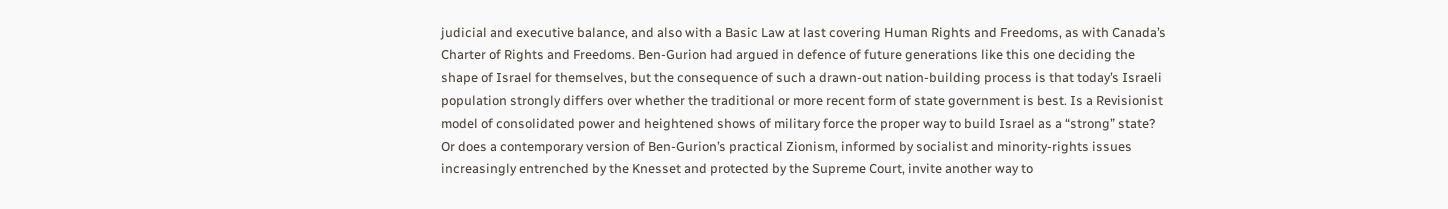judicial and executive balance, and also with a Basic Law at last covering Human Rights and Freedoms, as with Canada’s Charter of Rights and Freedoms. Ben-Gurion had argued in defence of future generations like this one deciding the shape of Israel for themselves, but the consequence of such a drawn-out nation-building process is that today’s Israeli population strongly differs over whether the traditional or more recent form of state government is best. Is a Revisionist model of consolidated power and heightened shows of military force the proper way to build Israel as a “strong” state? Or does a contemporary version of Ben-Gurion’s practical Zionism, informed by socialist and minority-rights issues increasingly entrenched by the Knesset and protected by the Supreme Court, invite another way to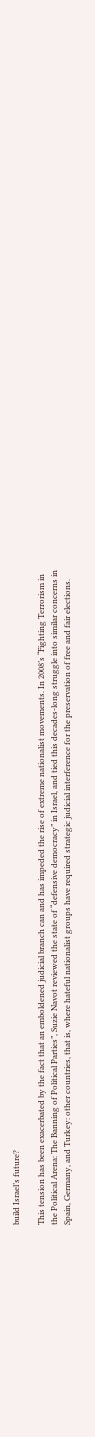build Israel’s future?

This tension has been exacerbated by the fact that an emboldened judicial branch can and has impeded the rise of extreme nationalist movements. In 2008’s “Fighting Terrorism in the Political Arena: The Banning of Political Parties”, Suzie Navot reviewed the state of “defensive democracy” in Israel, and tied this decades-long struggle into similar concerns in Spain, Germany, and Turkey: other countries, that is, where hateful nationalist groups have required strategic judicial interference for the preservation of free and fair elections.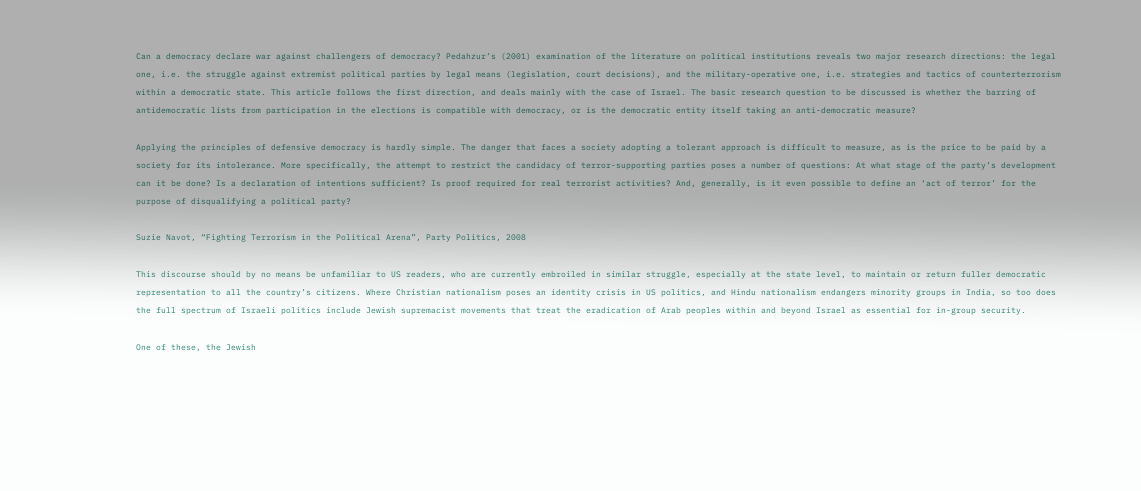Can a democracy declare war against challengers of democracy? Pedahzur’s (2001) examination of the literature on political institutions reveals two major research directions: the legal one, i.e. the struggle against extremist political parties by legal means (legislation, court decisions), and the military-operative one, i.e. strategies and tactics of counterterrorism within a democratic state. This article follows the first direction, and deals mainly with the case of Israel. The basic research question to be discussed is whether the barring of antidemocratic lists from participation in the elections is compatible with democracy, or is the democratic entity itself taking an anti-democratic measure?

Applying the principles of defensive democracy is hardly simple. The danger that faces a society adopting a tolerant approach is difficult to measure, as is the price to be paid by a society for its intolerance. More specifically, the attempt to restrict the candidacy of terror-supporting parties poses a number of questions: At what stage of the party’s development can it be done? Is a declaration of intentions sufficient? Is proof required for real terrorist activities? And, generally, is it even possible to define an ‘act of terror’ for the purpose of disqualifying a political party?

Suzie Navot, “Fighting Terrorism in the Political Arena”, Party Politics, 2008

This discourse should by no means be unfamiliar to US readers, who are currently embroiled in similar struggle, especially at the state level, to maintain or return fuller democratic representation to all the country’s citizens. Where Christian nationalism poses an identity crisis in US politics, and Hindu nationalism endangers minority groups in India, so too does the full spectrum of Israeli politics include Jewish supremacist movements that treat the eradication of Arab peoples within and beyond Israel as essential for in-group security.

One of these, the Jewish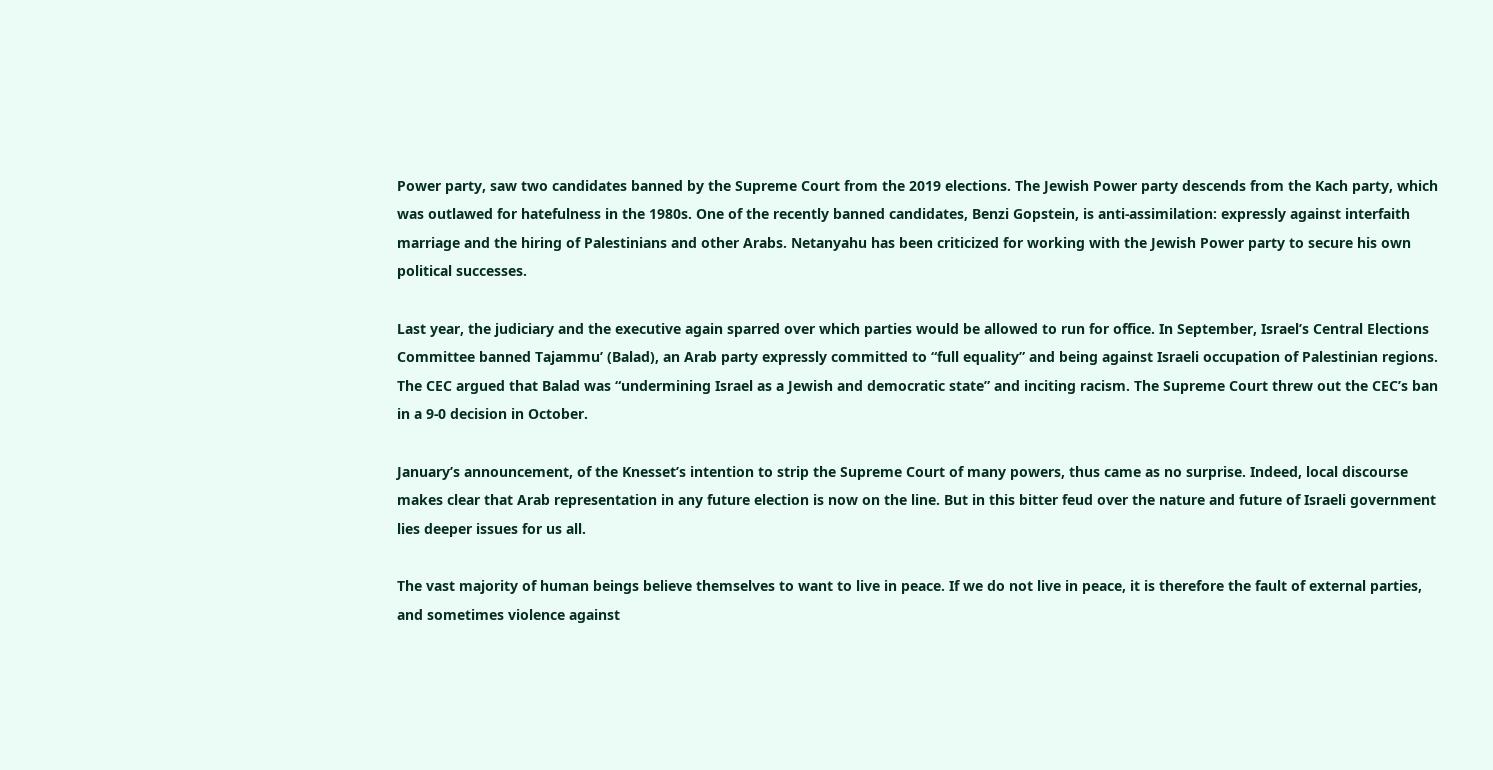Power party, saw two candidates banned by the Supreme Court from the 2019 elections. The Jewish Power party descends from the Kach party, which was outlawed for hatefulness in the 1980s. One of the recently banned candidates, Benzi Gopstein, is anti-assimilation: expressly against interfaith marriage and the hiring of Palestinians and other Arabs. Netanyahu has been criticized for working with the Jewish Power party to secure his own political successes.

Last year, the judiciary and the executive again sparred over which parties would be allowed to run for office. In September, Israel’s Central Elections Committee banned Tajammu’ (Balad), an Arab party expressly committed to “full equality” and being against Israeli occupation of Palestinian regions. The CEC argued that Balad was “undermining Israel as a Jewish and democratic state” and inciting racism. The Supreme Court threw out the CEC’s ban in a 9-0 decision in October.

January’s announcement, of the Knesset’s intention to strip the Supreme Court of many powers, thus came as no surprise. Indeed, local discourse makes clear that Arab representation in any future election is now on the line. But in this bitter feud over the nature and future of Israeli government lies deeper issues for us all.

The vast majority of human beings believe themselves to want to live in peace. If we do not live in peace, it is therefore the fault of external parties, and sometimes violence against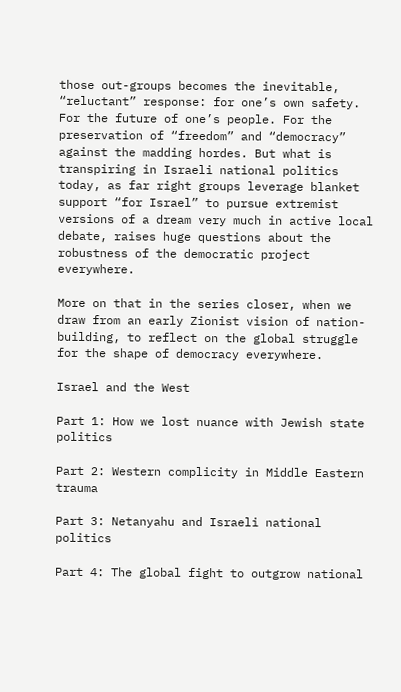those out-groups becomes the inevitable, “reluctant” response: for one’s own safety. For the future of one’s people. For the preservation of “freedom” and “democracy” against the madding hordes. But what is transpiring in Israeli national politics today, as far right groups leverage blanket support “for Israel” to pursue extremist versions of a dream very much in active local debate, raises huge questions about the robustness of the democratic project everywhere.

More on that in the series closer, when we draw from an early Zionist vision of nation-building, to reflect on the global struggle for the shape of democracy everywhere.

Israel and the West

Part 1: How we lost nuance with Jewish state politics

Part 2: Western complicity in Middle Eastern trauma

Part 3: Netanyahu and Israeli national politics

Part 4: The global fight to outgrow national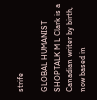strife

GLOBAL HUMANIST SHOPTALK M L Clark is a Canadian writer by birth, now based in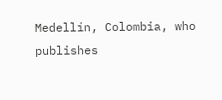Medellín, Colombia, who publishes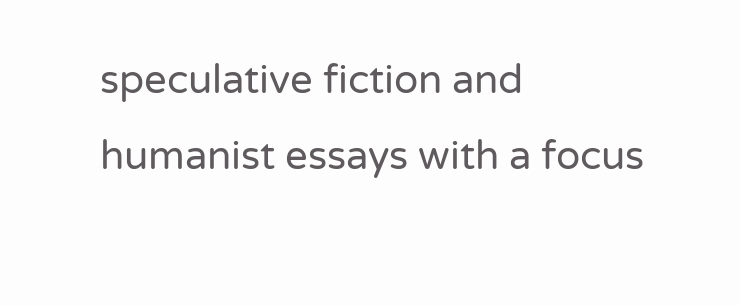speculative fiction and humanist essays with a focus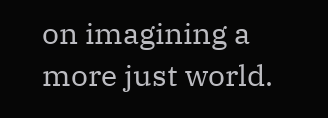on imagining a more just world.